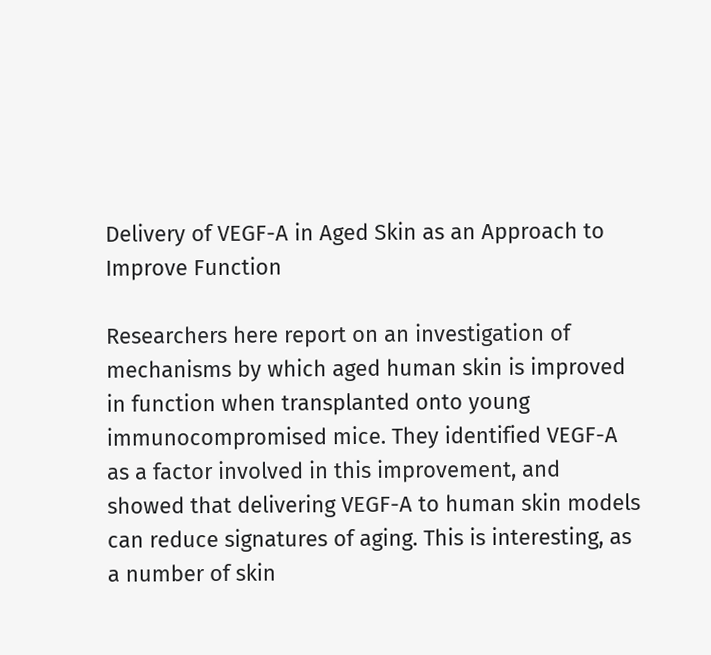Delivery of VEGF-A in Aged Skin as an Approach to Improve Function

Researchers here report on an investigation of mechanisms by which aged human skin is improved in function when transplanted onto young immunocompromised mice. They identified VEGF-A as a factor involved in this improvement, and showed that delivering VEGF-A to human skin models can reduce signatures of aging. This is interesting, as a number of skin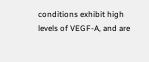conditions exhibit high levels of VEGF-A, and are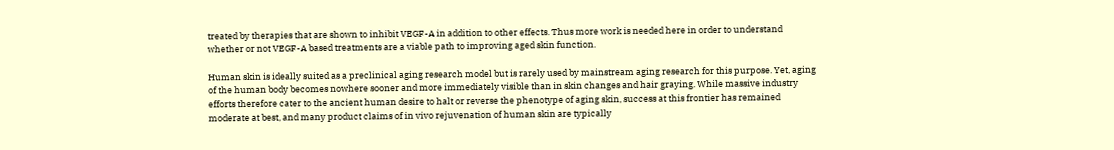treated by therapies that are shown to inhibit VEGF-A in addition to other effects. Thus more work is needed here in order to understand whether or not VEGF-A based treatments are a viable path to improving aged skin function.

Human skin is ideally suited as a preclinical aging research model but is rarely used by mainstream aging research for this purpose. Yet, aging of the human body becomes nowhere sooner and more immediately visible than in skin changes and hair graying. While massive industry efforts therefore cater to the ancient human desire to halt or reverse the phenotype of aging skin, success at this frontier has remained moderate at best, and many product claims of in vivo rejuvenation of human skin are typically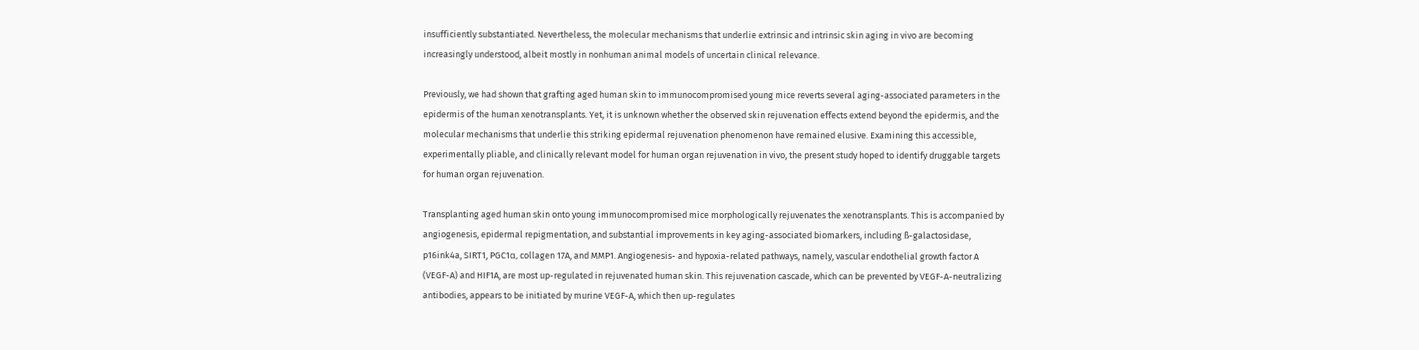insufficiently substantiated. Nevertheless, the molecular mechanisms that underlie extrinsic and intrinsic skin aging in vivo are becoming increasingly understood, albeit mostly in nonhuman animal models of uncertain clinical relevance.

Previously, we had shown that grafting aged human skin to immunocompromised young mice reverts several aging-associated parameters in the epidermis of the human xenotransplants. Yet, it is unknown whether the observed skin rejuvenation effects extend beyond the epidermis, and the molecular mechanisms that underlie this striking epidermal rejuvenation phenomenon have remained elusive. Examining this accessible, experimentally pliable, and clinically relevant model for human organ rejuvenation in vivo, the present study hoped to identify druggable targets for human organ rejuvenation.

Transplanting aged human skin onto young immunocompromised mice morphologically rejuvenates the xenotransplants. This is accompanied by angiogenesis, epidermal repigmentation, and substantial improvements in key aging-associated biomarkers, including ß-galactosidase, p16ink4a, SIRT1, PGC1α, collagen 17A, and MMP1. Angiogenesis- and hypoxia-related pathways, namely, vascular endothelial growth factor A (VEGF-A) and HIF1A, are most up-regulated in rejuvenated human skin. This rejuvenation cascade, which can be prevented by VEGF-A-neutralizing antibodies, appears to be initiated by murine VEGF-A, which then up-regulates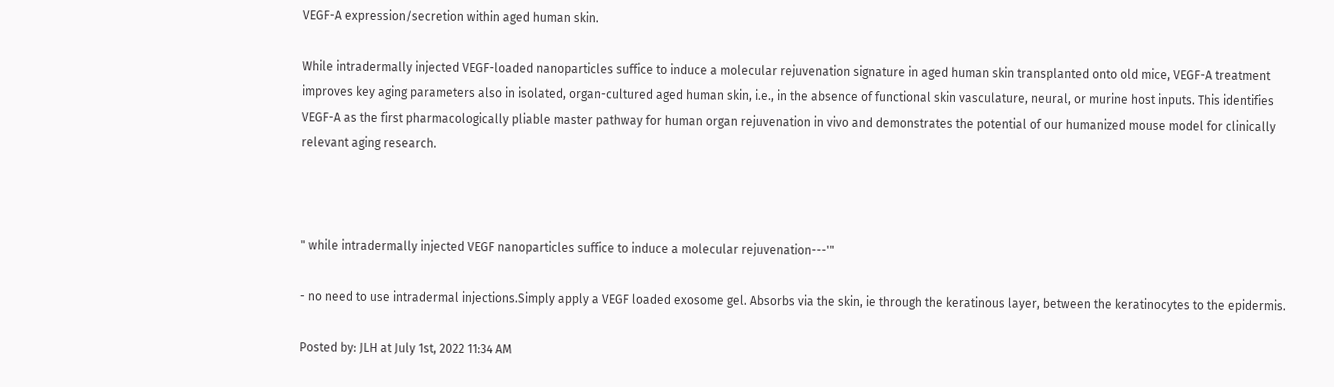VEGF-A expression/secretion within aged human skin.

While intradermally injected VEGF-loaded nanoparticles suffice to induce a molecular rejuvenation signature in aged human skin transplanted onto old mice, VEGF-A treatment improves key aging parameters also in isolated, organ-cultured aged human skin, i.e., in the absence of functional skin vasculature, neural, or murine host inputs. This identifies VEGF-A as the first pharmacologically pliable master pathway for human organ rejuvenation in vivo and demonstrates the potential of our humanized mouse model for clinically relevant aging research.



" while intradermally injected VEGF nanoparticles suffice to induce a molecular rejuvenation---'"

- no need to use intradermal injections.Simply apply a VEGF loaded exosome gel. Absorbs via the skin, ie through the keratinous layer, between the keratinocytes to the epidermis.

Posted by: JLH at July 1st, 2022 11:34 AM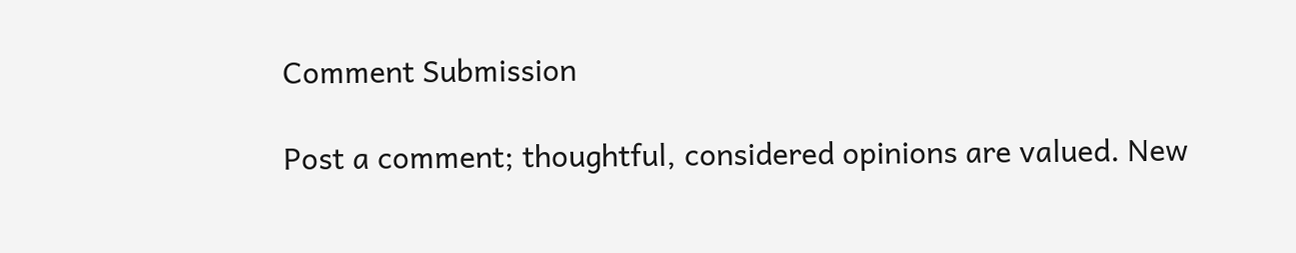Comment Submission

Post a comment; thoughtful, considered opinions are valued. New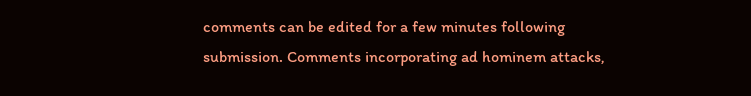comments can be edited for a few minutes following submission. Comments incorporating ad hominem attacks,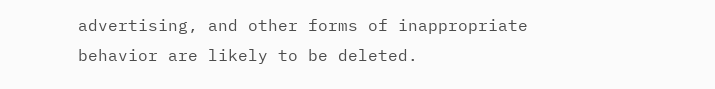advertising, and other forms of inappropriate behavior are likely to be deleted.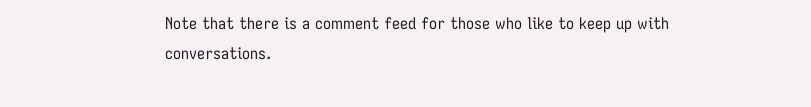Note that there is a comment feed for those who like to keep up with conversations.